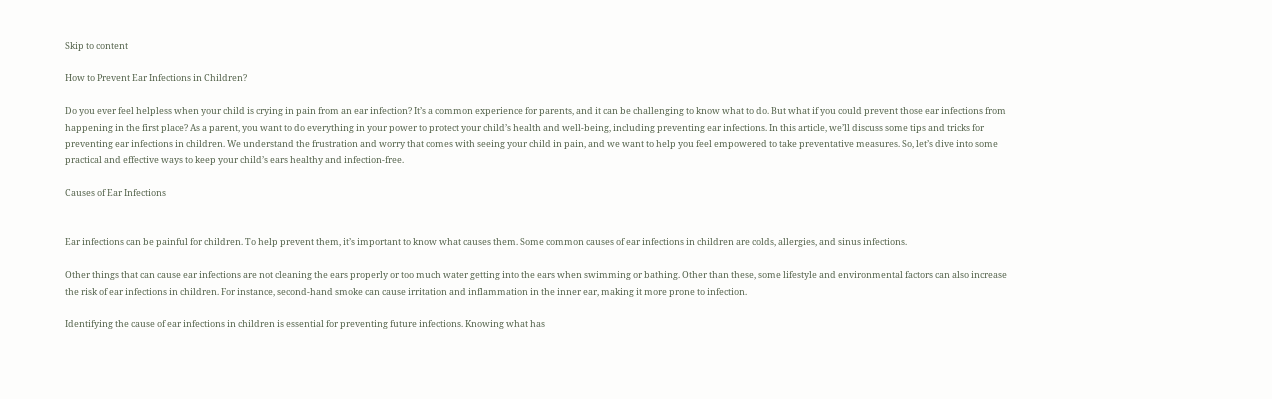Skip to content

How to Prevent Ear Infections in Children?

Do you ever feel helpless when your child is crying in pain from an ear infection? It’s a common experience for parents, and it can be challenging to know what to do. But what if you could prevent those ear infections from happening in the first place? As a parent, you want to do everything in your power to protect your child’s health and well-being, including preventing ear infections. In this article, we’ll discuss some tips and tricks for preventing ear infections in children. We understand the frustration and worry that comes with seeing your child in pain, and we want to help you feel empowered to take preventative measures. So, let’s dive into some practical and effective ways to keep your child’s ears healthy and infection-free.

Causes of Ear Infections


Ear infections can be painful for children. To help prevent them, it’s important to know what causes them. Some common causes of ear infections in children are colds, allergies, and sinus infections.

Other things that can cause ear infections are not cleaning the ears properly or too much water getting into the ears when swimming or bathing. Other than these, some lifestyle and environmental factors can also increase the risk of ear infections in children. For instance, second-hand smoke can cause irritation and inflammation in the inner ear, making it more prone to infection.

Identifying the cause of ear infections in children is essential for preventing future infections. Knowing what has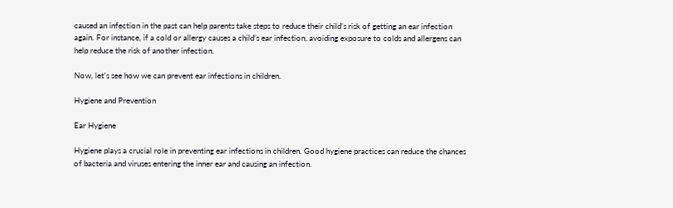caused an infection in the past can help parents take steps to reduce their child’s risk of getting an ear infection again. For instance, if a cold or allergy causes a child’s ear infection, avoiding exposure to colds and allergens can help reduce the risk of another infection.

Now, let’s see how we can prevent ear infections in children.

Hygiene and Prevention

Ear Hygiene

Hygiene plays a crucial role in preventing ear infections in children. Good hygiene practices can reduce the chances of bacteria and viruses entering the inner ear and causing an infection.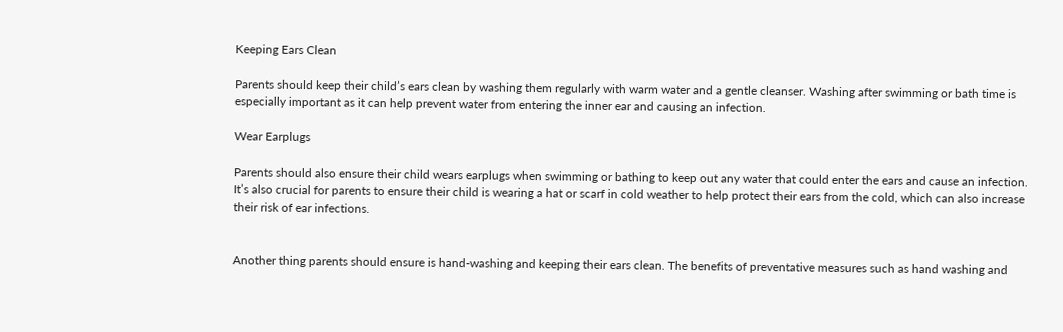Keeping Ears Clean

Parents should keep their child’s ears clean by washing them regularly with warm water and a gentle cleanser. Washing after swimming or bath time is especially important as it can help prevent water from entering the inner ear and causing an infection.

Wear Earplugs

Parents should also ensure their child wears earplugs when swimming or bathing to keep out any water that could enter the ears and cause an infection. It’s also crucial for parents to ensure their child is wearing a hat or scarf in cold weather to help protect their ears from the cold, which can also increase their risk of ear infections.


Another thing parents should ensure is hand-washing and keeping their ears clean. The benefits of preventative measures such as hand washing and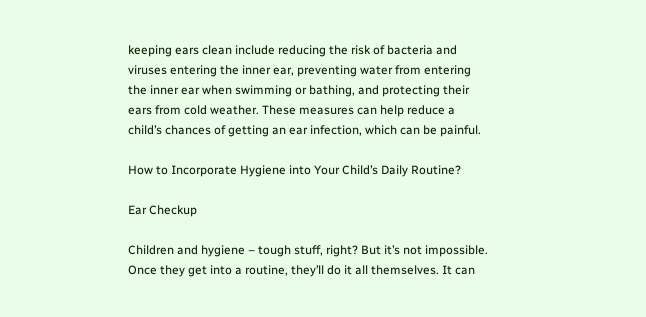keeping ears clean include reducing the risk of bacteria and viruses entering the inner ear, preventing water from entering the inner ear when swimming or bathing, and protecting their ears from cold weather. These measures can help reduce a child’s chances of getting an ear infection, which can be painful.

How to Incorporate Hygiene into Your Child’s Daily Routine?

Ear Checkup

Children and hygiene – tough stuff, right? But it’s not impossible. Once they get into a routine, they’ll do it all themselves. It can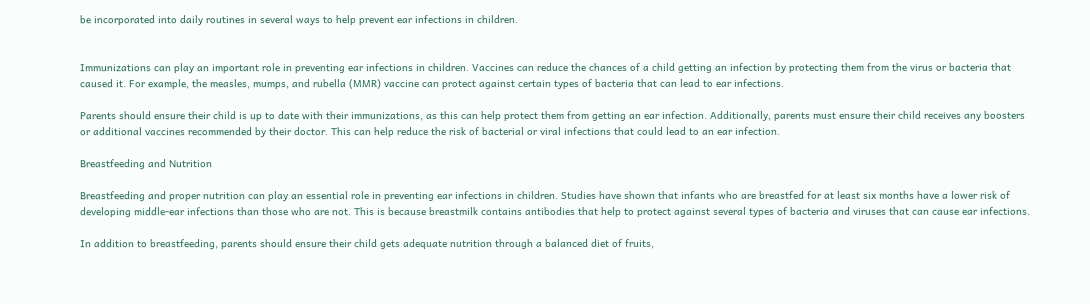be incorporated into daily routines in several ways to help prevent ear infections in children.


Immunizations can play an important role in preventing ear infections in children. Vaccines can reduce the chances of a child getting an infection by protecting them from the virus or bacteria that caused it. For example, the measles, mumps, and rubella (MMR) vaccine can protect against certain types of bacteria that can lead to ear infections.

Parents should ensure their child is up to date with their immunizations, as this can help protect them from getting an ear infection. Additionally, parents must ensure their child receives any boosters or additional vaccines recommended by their doctor. This can help reduce the risk of bacterial or viral infections that could lead to an ear infection.

Breastfeeding and Nutrition

Breastfeeding and proper nutrition can play an essential role in preventing ear infections in children. Studies have shown that infants who are breastfed for at least six months have a lower risk of developing middle-ear infections than those who are not. This is because breastmilk contains antibodies that help to protect against several types of bacteria and viruses that can cause ear infections.

In addition to breastfeeding, parents should ensure their child gets adequate nutrition through a balanced diet of fruits,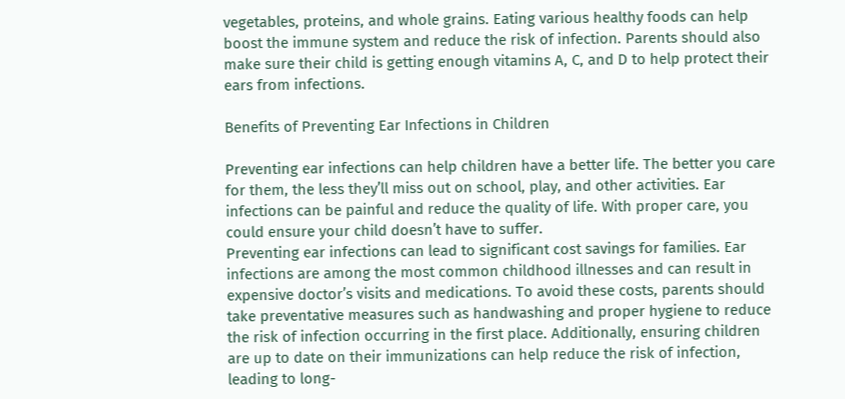vegetables, proteins, and whole grains. Eating various healthy foods can help boost the immune system and reduce the risk of infection. Parents should also make sure their child is getting enough vitamins A, C, and D to help protect their ears from infections.

Benefits of Preventing Ear Infections in Children

Preventing ear infections can help children have a better life. The better you care for them, the less they’ll miss out on school, play, and other activities. Ear infections can be painful and reduce the quality of life. With proper care, you could ensure your child doesn’t have to suffer.
Preventing ear infections can lead to significant cost savings for families. Ear infections are among the most common childhood illnesses and can result in expensive doctor’s visits and medications. To avoid these costs, parents should take preventative measures such as handwashing and proper hygiene to reduce the risk of infection occurring in the first place. Additionally, ensuring children are up to date on their immunizations can help reduce the risk of infection, leading to long-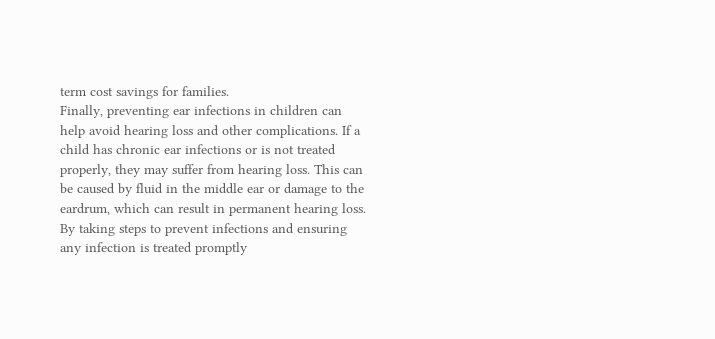term cost savings for families.
Finally, preventing ear infections in children can help avoid hearing loss and other complications. If a child has chronic ear infections or is not treated properly, they may suffer from hearing loss. This can be caused by fluid in the middle ear or damage to the eardrum, which can result in permanent hearing loss. By taking steps to prevent infections and ensuring any infection is treated promptly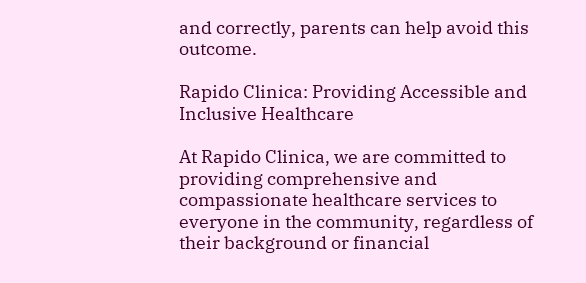and correctly, parents can help avoid this outcome.

Rapido Clinica: Providing Accessible and Inclusive Healthcare

At Rapido Clinica, we are committed to providing comprehensive and compassionate healthcare services to everyone in the community, regardless of their background or financial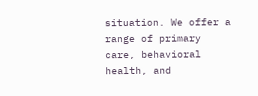situation. We offer a range of primary care, behavioral health, and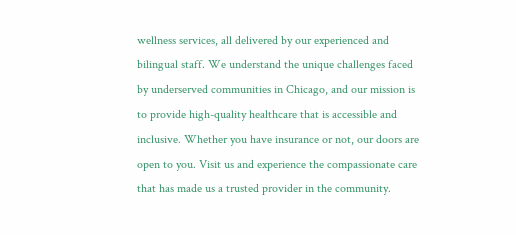wellness services, all delivered by our experienced and bilingual staff. We understand the unique challenges faced by underserved communities in Chicago, and our mission is to provide high-quality healthcare that is accessible and inclusive. Whether you have insurance or not, our doors are open to you. Visit us and experience the compassionate care that has made us a trusted provider in the community.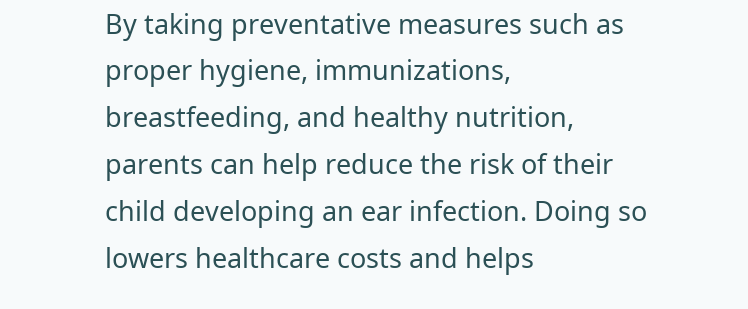By taking preventative measures such as proper hygiene, immunizations, breastfeeding, and healthy nutrition, parents can help reduce the risk of their child developing an ear infection. Doing so lowers healthcare costs and helps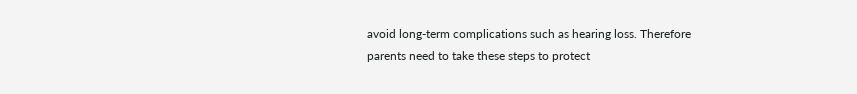avoid long-term complications such as hearing loss. Therefore parents need to take these steps to protect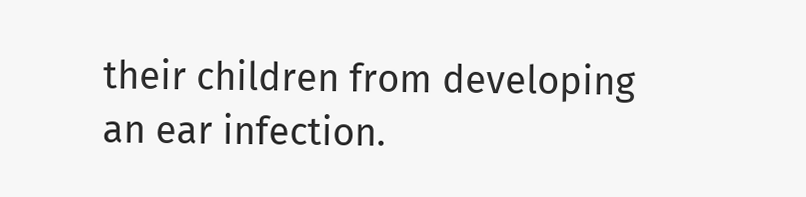their children from developing an ear infection.